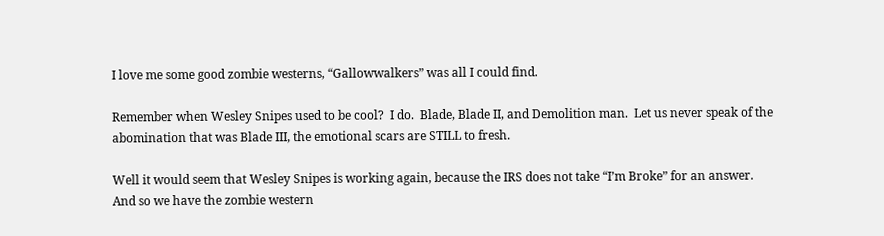I love me some good zombie westerns, “Gallowwalkers” was all I could find.

Remember when Wesley Snipes used to be cool?  I do.  Blade, Blade II, and Demolition man.  Let us never speak of the abomination that was Blade III, the emotional scars are STILL to fresh.

Well it would seem that Wesley Snipes is working again, because the IRS does not take “I’m Broke” for an answer.  And so we have the zombie western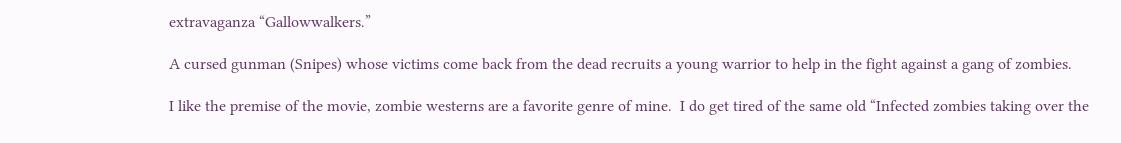extravaganza “Gallowwalkers.”

A cursed gunman (Snipes) whose victims come back from the dead recruits a young warrior to help in the fight against a gang of zombies.

I like the premise of the movie, zombie westerns are a favorite genre of mine.  I do get tired of the same old “Infected zombies taking over the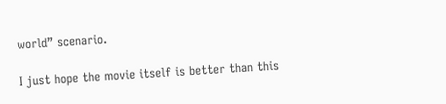world” scenario.

I just hope the movie itself is better than this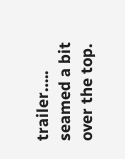trailer….. seamed a bit over the top.